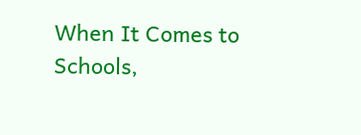When It Comes to Schools,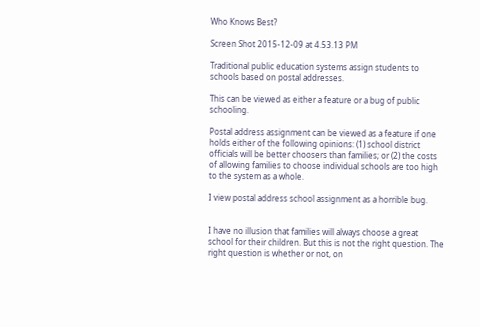Who Knows Best?

Screen Shot 2015-12-09 at 4.53.13 PM

Traditional public education systems assign students to schools based on postal addresses.

This can be viewed as either a feature or a bug of public schooling.

Postal address assignment can be viewed as a feature if one holds either of the following opinions: (1) school district officials will be better choosers than families; or (2) the costs of allowing families to choose individual schools are too high to the system as a whole.

I view postal address school assignment as a horrible bug.


I have no illusion that families will always choose a great school for their children. But this is not the right question. The right question is whether or not, on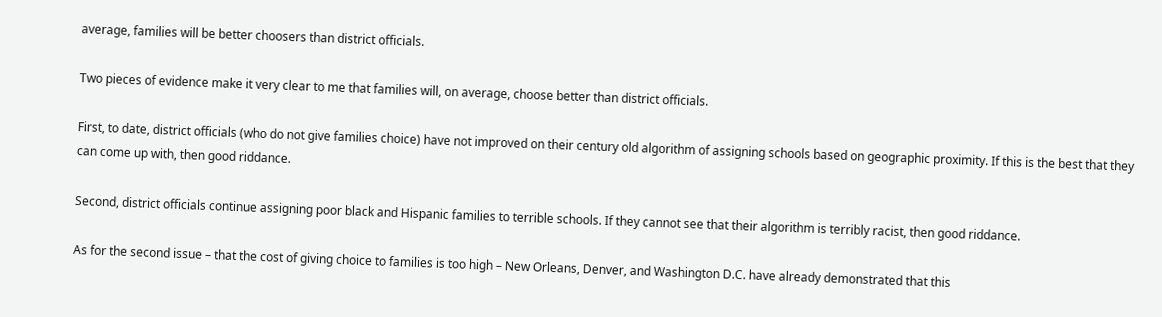average, families will be better choosers than district officials.

Two pieces of evidence make it very clear to me that families will, on average, choose better than district officials.

First, to date, district officials (who do not give families choice) have not improved on their century old algorithm of assigning schools based on geographic proximity. If this is the best that they can come up with, then good riddance.

Second, district officials continue assigning poor black and Hispanic families to terrible schools. If they cannot see that their algorithm is terribly racist, then good riddance.

As for the second issue – that the cost of giving choice to families is too high – New Orleans, Denver, and Washington D.C. have already demonstrated that this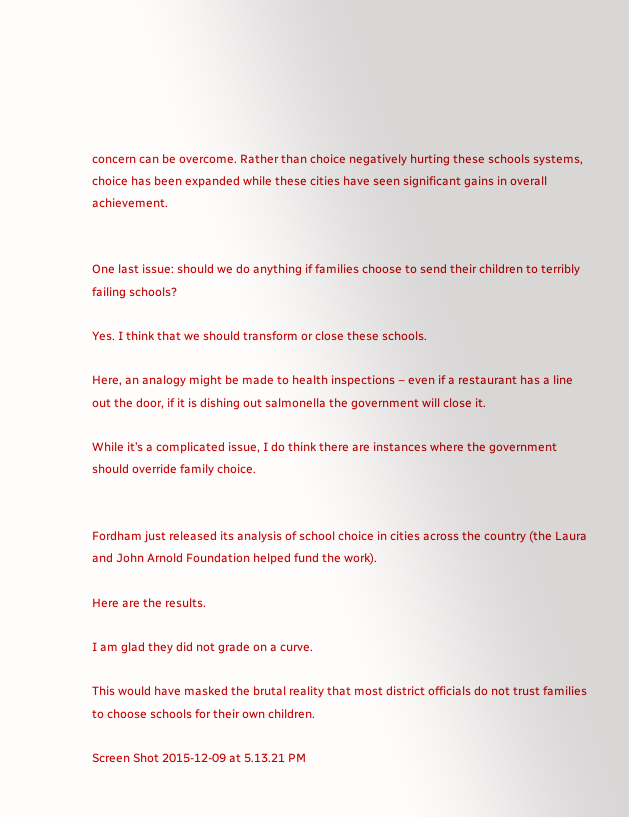concern can be overcome. Rather than choice negatively hurting these schools systems, choice has been expanded while these cities have seen significant gains in overall achievement.


One last issue: should we do anything if families choose to send their children to terribly failing schools?

Yes. I think that we should transform or close these schools.

Here, an analogy might be made to health inspections – even if a restaurant has a line out the door, if it is dishing out salmonella the government will close it.

While it’s a complicated issue, I do think there are instances where the government should override family choice.


Fordham just released its analysis of school choice in cities across the country (the Laura and John Arnold Foundation helped fund the work).

Here are the results.

I am glad they did not grade on a curve.

This would have masked the brutal reality that most district officials do not trust families to choose schools for their own children.

Screen Shot 2015-12-09 at 5.13.21 PM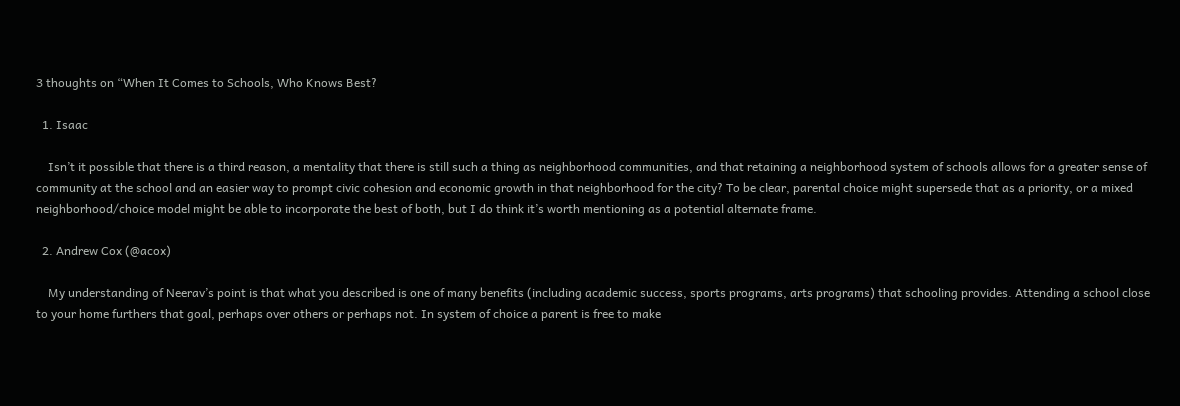3 thoughts on “When It Comes to Schools, Who Knows Best?

  1. Isaac

    Isn’t it possible that there is a third reason, a mentality that there is still such a thing as neighborhood communities, and that retaining a neighborhood system of schools allows for a greater sense of community at the school and an easier way to prompt civic cohesion and economic growth in that neighborhood for the city? To be clear, parental choice might supersede that as a priority, or a mixed neighborhood/choice model might be able to incorporate the best of both, but I do think it’s worth mentioning as a potential alternate frame.

  2. Andrew Cox (@acox)

    My understanding of Neerav’s point is that what you described is one of many benefits (including academic success, sports programs, arts programs) that schooling provides. Attending a school close to your home furthers that goal, perhaps over others or perhaps not. In system of choice a parent is free to make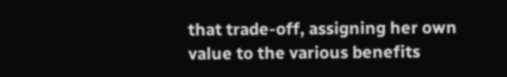that trade-off, assigning her own value to the various benefits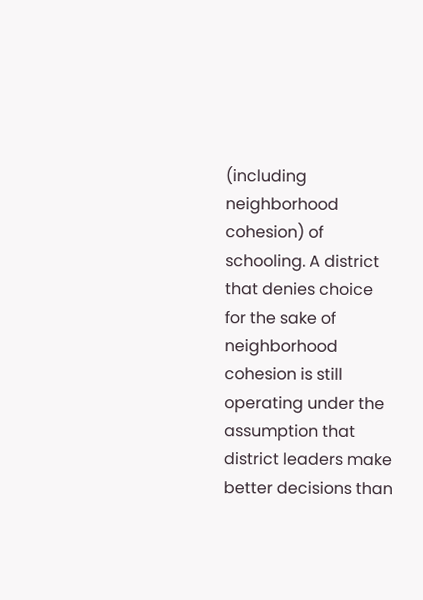(including neighborhood cohesion) of schooling. A district that denies choice for the sake of neighborhood cohesion is still operating under the assumption that district leaders make better decisions than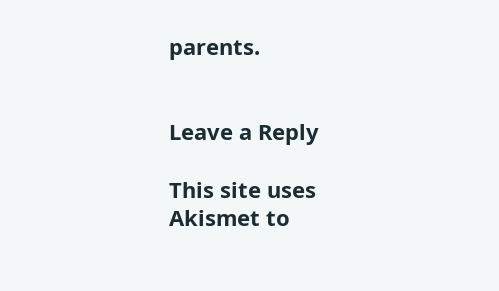parents.


Leave a Reply

This site uses Akismet to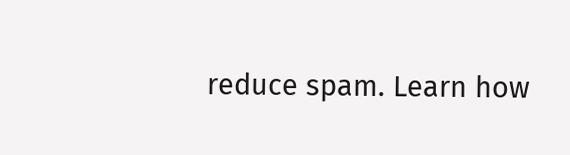reduce spam. Learn how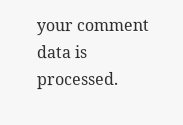your comment data is processed.